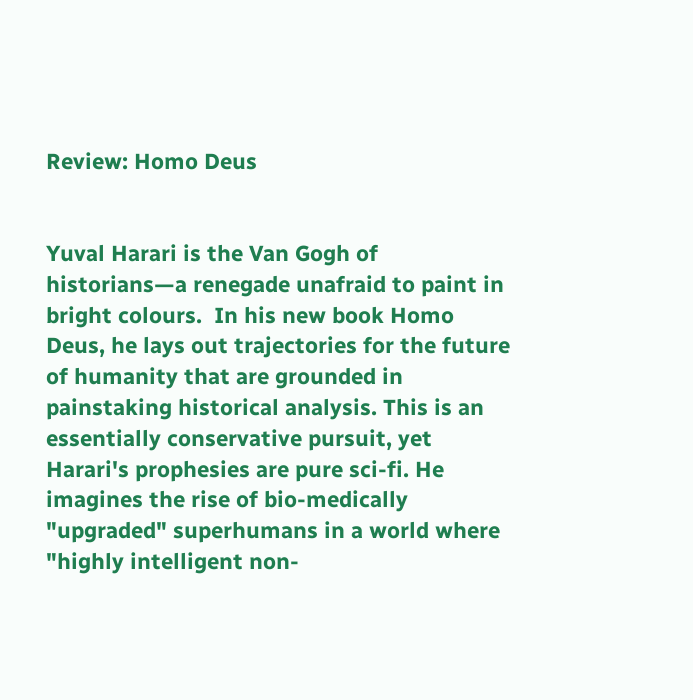Review: Homo Deus


Yuval Harari is the Van Gogh of historians—a renegade unafraid to paint in bright colours.  In his new book Homo Deus, he lays out trajectories for the future of humanity that are grounded in painstaking historical analysis. This is an essentially conservative pursuit, yet Harari's prophesies are pure sci-fi. He imagines the rise of bio-medically "upgraded" superhumans in a world where "highly intelligent non-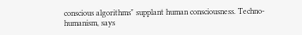conscious algorithms" supplant human consciousness. Techno-humanism, says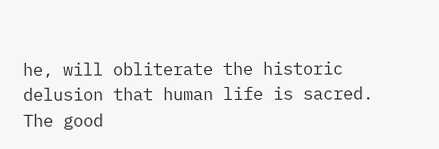he, will obliterate the historic delusion that human life is sacred. The good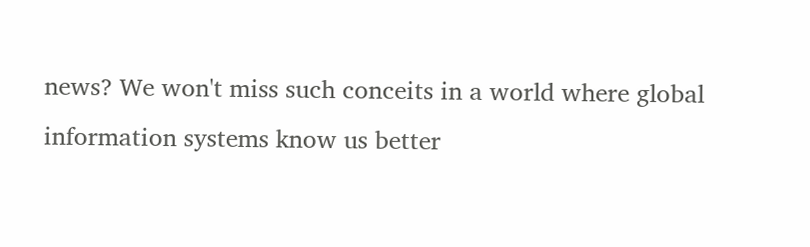news? We won't miss such conceits in a world where global information systems know us better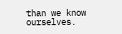than we know ourselves.